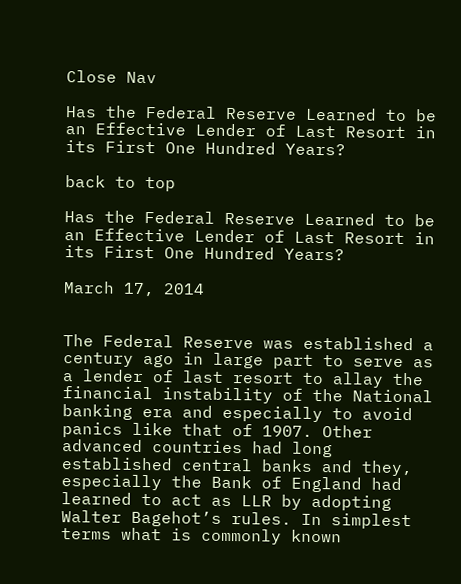Close Nav

Has the Federal Reserve Learned to be an Effective Lender of Last Resort in its First One Hundred Years?

back to top

Has the Federal Reserve Learned to be an Effective Lender of Last Resort in its First One Hundred Years?

March 17, 2014


The Federal Reserve was established a century ago in large part to serve as a lender of last resort to allay the financial instability of the National banking era and especially to avoid panics like that of 1907. Other advanced countries had long established central banks and they, especially the Bank of England had learned to act as LLR by adopting Walter Bagehot’s rules. In simplest terms what is commonly known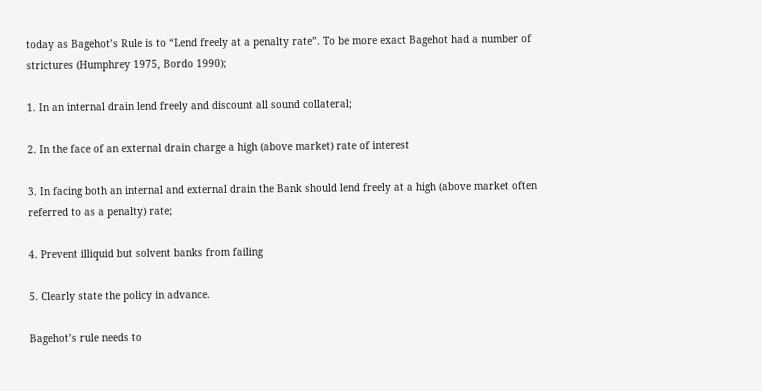today as Bagehot’s Rule is to “Lend freely at a penalty rate”. To be more exact Bagehot had a number of strictures (Humphrey 1975, Bordo 1990);

1. In an internal drain lend freely and discount all sound collateral;

2. In the face of an external drain charge a high (above market) rate of interest

3. In facing both an internal and external drain the Bank should lend freely at a high (above market often referred to as a penalty) rate;

4. Prevent illiquid but solvent banks from failing

5. Clearly state the policy in advance.

Bagehot’s rule needs to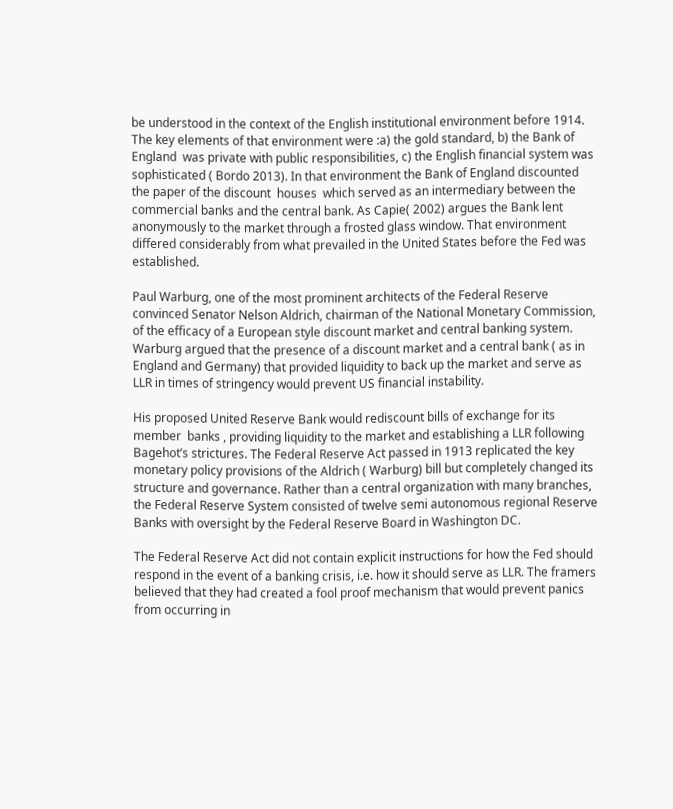be understood in the context of the English institutional environment before 1914. The key elements of that environment were :a) the gold standard, b) the Bank of England  was private with public responsibilities, c) the English financial system was sophisticated ( Bordo 2013). In that environment the Bank of England discounted the paper of the discount  houses  which served as an intermediary between the commercial banks and the central bank. As Capie( 2002) argues the Bank lent anonymously to the market through a frosted glass window. That environment differed considerably from what prevailed in the United States before the Fed was established.

Paul Warburg, one of the most prominent architects of the Federal Reserve convinced Senator Nelson Aldrich, chairman of the National Monetary Commission, of the efficacy of a European style discount market and central banking system. Warburg argued that the presence of a discount market and a central bank ( as in England and Germany) that provided liquidity to back up the market and serve as LLR in times of stringency would prevent US financial instability.

His proposed United Reserve Bank would rediscount bills of exchange for its member  banks , providing liquidity to the market and establishing a LLR following Bagehot’s strictures. The Federal Reserve Act passed in 1913 replicated the key monetary policy provisions of the Aldrich ( Warburg) bill but completely changed its structure and governance. Rather than a central organization with many branches, the Federal Reserve System consisted of twelve semi autonomous regional Reserve Banks with oversight by the Federal Reserve Board in Washington DC.

The Federal Reserve Act did not contain explicit instructions for how the Fed should respond in the event of a banking crisis, i.e. how it should serve as LLR. The framers believed that they had created a fool proof mechanism that would prevent panics from occurring in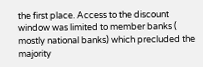the first place. Access to the discount window was limited to member banks ( mostly national banks) which precluded the majority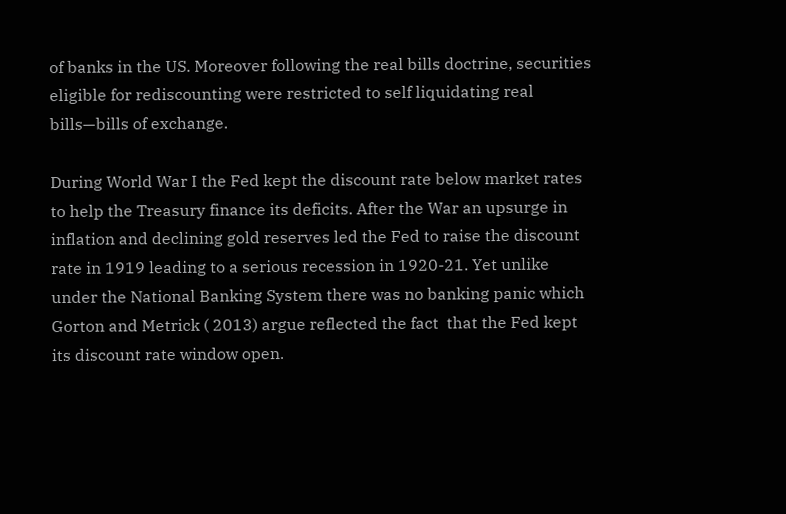of banks in the US. Moreover following the real bills doctrine, securities eligible for rediscounting were restricted to self liquidating real bills—bills of exchange.

During World War I the Fed kept the discount rate below market rates to help the Treasury finance its deficits. After the War an upsurge in inflation and declining gold reserves led the Fed to raise the discount rate in 1919 leading to a serious recession in 1920-21. Yet unlike under the National Banking System there was no banking panic which Gorton and Metrick ( 2013) argue reflected the fact  that the Fed kept its discount rate window open.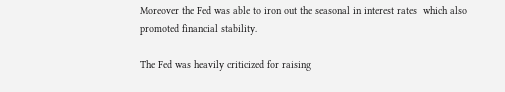Moreover the Fed was able to iron out the seasonal in interest rates  which also promoted financial stability.

The Fed was heavily criticized for raising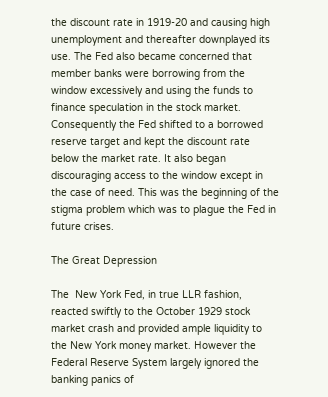the discount rate in 1919-20 and causing high unemployment and thereafter downplayed its use. The Fed also became concerned that member banks were borrowing from the window excessively and using the funds to finance speculation in the stock market. Consequently the Fed shifted to a borrowed reserve target and kept the discount rate below the market rate. It also began discouraging access to the window except in the case of need. This was the beginning of the stigma problem which was to plague the Fed in future crises.

The Great Depression

The  New York Fed, in true LLR fashion, reacted swiftly to the October 1929 stock market crash and provided ample liquidity to the New York money market. However the Federal Reserve System largely ignored the banking panics of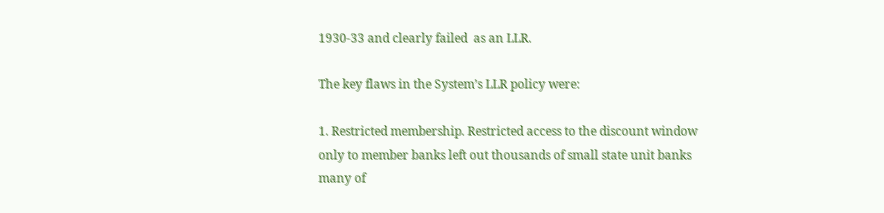1930-33 and clearly failed  as an LLR.

The key flaws in the System’s LLR policy were:

1. Restricted membership. Restricted access to the discount window only to member banks left out thousands of small state unit banks many of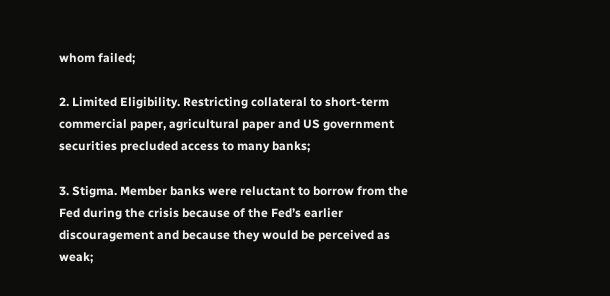whom failed;

2. Limited Eligibility. Restricting collateral to short-term commercial paper, agricultural paper and US government securities precluded access to many banks;

3. Stigma. Member banks were reluctant to borrow from the Fed during the crisis because of the Fed’s earlier discouragement and because they would be perceived as weak;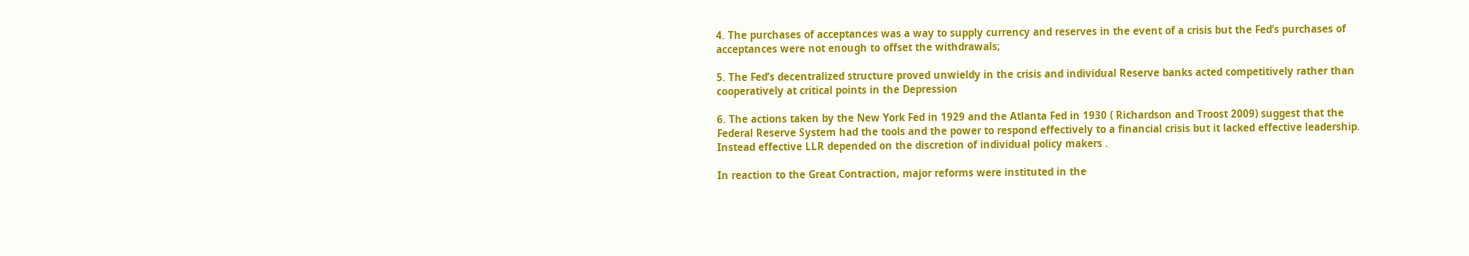4. The purchases of acceptances was a way to supply currency and reserves in the event of a crisis but the Fed’s purchases of acceptances were not enough to offset the withdrawals;

5. The Fed’s decentralized structure proved unwieldy in the crisis and individual Reserve banks acted competitively rather than cooperatively at critical points in the Depression

6. The actions taken by the New York Fed in 1929 and the Atlanta Fed in 1930 ( Richardson and Troost 2009) suggest that the Federal Reserve System had the tools and the power to respond effectively to a financial crisis but it lacked effective leadership. Instead effective LLR depended on the discretion of individual policy makers .

In reaction to the Great Contraction, major reforms were instituted in the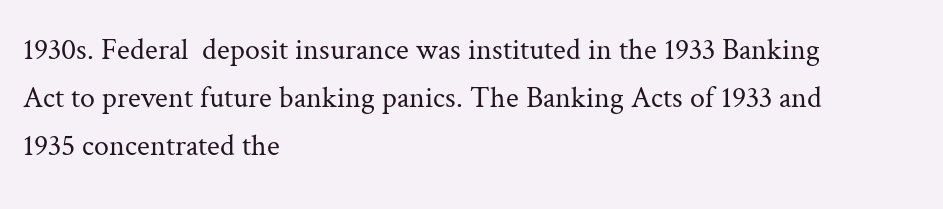1930s. Federal  deposit insurance was instituted in the 1933 Banking Act to prevent future banking panics. The Banking Acts of 1933 and 1935 concentrated the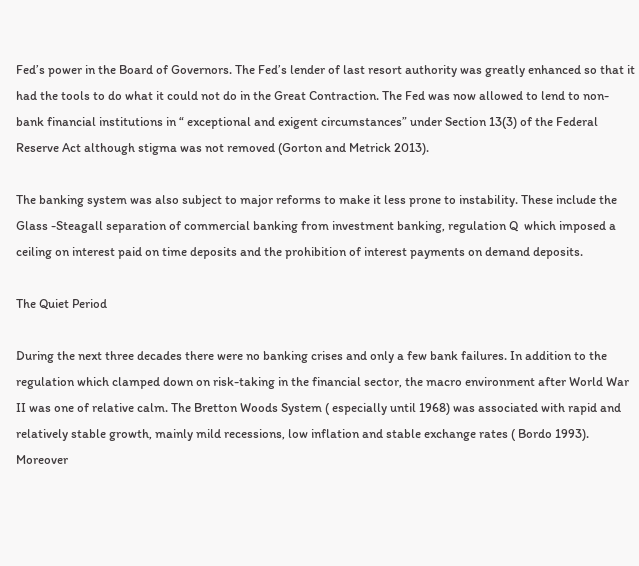Fed’s power in the Board of Governors. The Fed’s lender of last resort authority was greatly enhanced so that it had the tools to do what it could not do in the Great Contraction. The Fed was now allowed to lend to non-bank financial institutions in “ exceptional and exigent circumstances” under Section 13(3) of the Federal Reserve Act although stigma was not removed (Gorton and Metrick 2013).

The banking system was also subject to major reforms to make it less prone to instability. These include the Glass -Steagall separation of commercial banking from investment banking, regulation Q  which imposed a ceiling on interest paid on time deposits and the prohibition of interest payments on demand deposits.

The Quiet Period

During the next three decades there were no banking crises and only a few bank failures. In addition to the regulation which clamped down on risk-taking in the financial sector, the macro environment after World War II was one of relative calm. The Bretton Woods System ( especially until 1968) was associated with rapid and relatively stable growth, mainly mild recessions, low inflation and stable exchange rates ( Bordo 1993). Moreover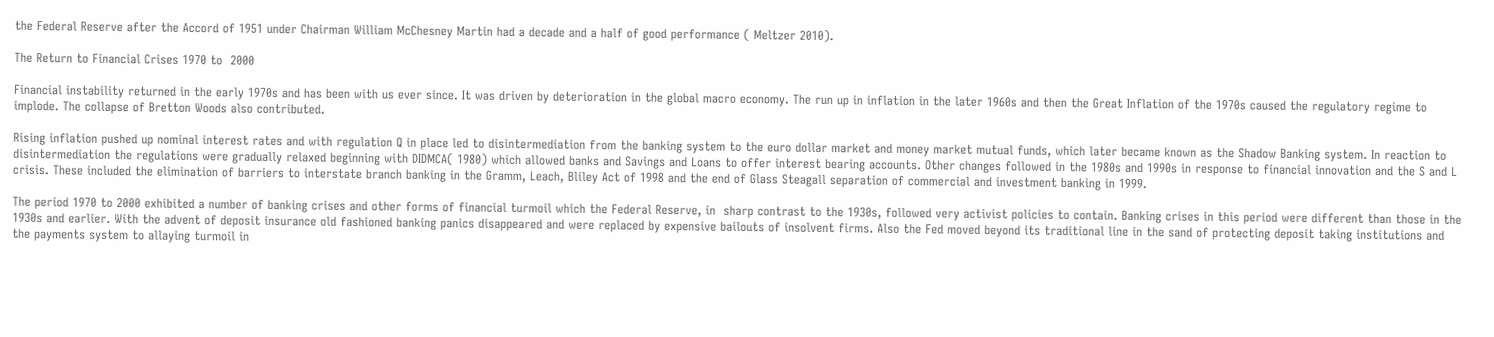the Federal Reserve after the Accord of 1951 under Chairman William McChesney Martin had a decade and a half of good performance ( Meltzer 2010).

The Return to Financial Crises 1970 to  2000

Financial instability returned in the early 1970s and has been with us ever since. It was driven by deterioration in the global macro economy. The run up in inflation in the later 1960s and then the Great Inflation of the 1970s caused the regulatory regime to implode. The collapse of Bretton Woods also contributed.

Rising inflation pushed up nominal interest rates and with regulation Q in place led to disintermediation from the banking system to the euro dollar market and money market mutual funds, which later became known as the Shadow Banking system. In reaction to disintermediation the regulations were gradually relaxed beginning with DIDMCA( 1980) which allowed banks and Savings and Loans to offer interest bearing accounts. Other changes followed in the 1980s and 1990s in response to financial innovation and the S and L crisis. These included the elimination of barriers to interstate branch banking in the Gramm, Leach, Bliley Act of 1998 and the end of Glass Steagall separation of commercial and investment banking in 1999.

The period 1970 to 2000 exhibited a number of banking crises and other forms of financial turmoil which the Federal Reserve, in  sharp contrast to the 1930s, followed very activist policies to contain. Banking crises in this period were different than those in the 1930s and earlier. With the advent of deposit insurance old fashioned banking panics disappeared and were replaced by expensive bailouts of insolvent firms. Also the Fed moved beyond its traditional line in the sand of protecting deposit taking institutions and the payments system to allaying turmoil in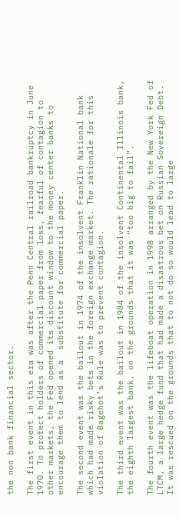the non bank financial sector.

The first event in this era was after the Penn Central railroad bankruptcy in June 1970. To protect holders of commercial paper from loss, fearful of contagion to other markets, the Fed opened its discount window to the money center banks to encourage them to lend as a  substitute for commercial paper.

The second event was the bailout in 1974 of the insolvent Franklin National bank  which had made risky bets in the foreign exchange market. The rationale for this violation of Bagehot’s Rule was to prevent contagion.

The third event was the bailout in 1984 of the insolvent Continental Illinois bank, the eighth largest bank, on the grounds that it was “too big to fail”.

The fourth event was the lifeboat operation in 1998 arranged by the New York Fed of LTCM, a large hedge fund that had made a disastrous bet on Russian Sovereign Debt. It was rescued on the grounds that to not do so would lead to large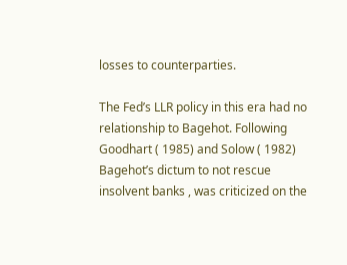losses to counterparties.

The Fed’s LLR policy in this era had no relationship to Bagehot. Following Goodhart ( 1985) and Solow ( 1982) Bagehot’s dictum to not rescue insolvent banks , was criticized on the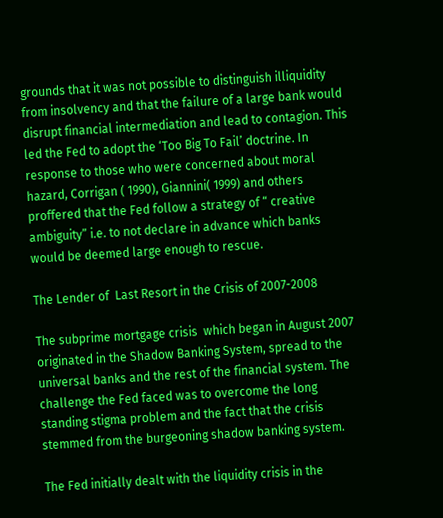grounds that it was not possible to distinguish illiquidity from insolvency and that the failure of a large bank would disrupt financial intermediation and lead to contagion. This led the Fed to adopt the ‘Too Big To Fail’ doctrine. In response to those who were concerned about moral hazard, Corrigan ( 1990), Giannini( 1999) and others proffered that the Fed follow a strategy of “ creative ambiguity” i.e. to not declare in advance which banks would be deemed large enough to rescue.

The Lender of  Last Resort in the Crisis of 2007-2008

The subprime mortgage crisis  which began in August 2007 originated in the Shadow Banking System, spread to the universal banks and the rest of the financial system. The challenge the Fed faced was to overcome the long standing stigma problem and the fact that the crisis stemmed from the burgeoning shadow banking system.

The Fed initially dealt with the liquidity crisis in the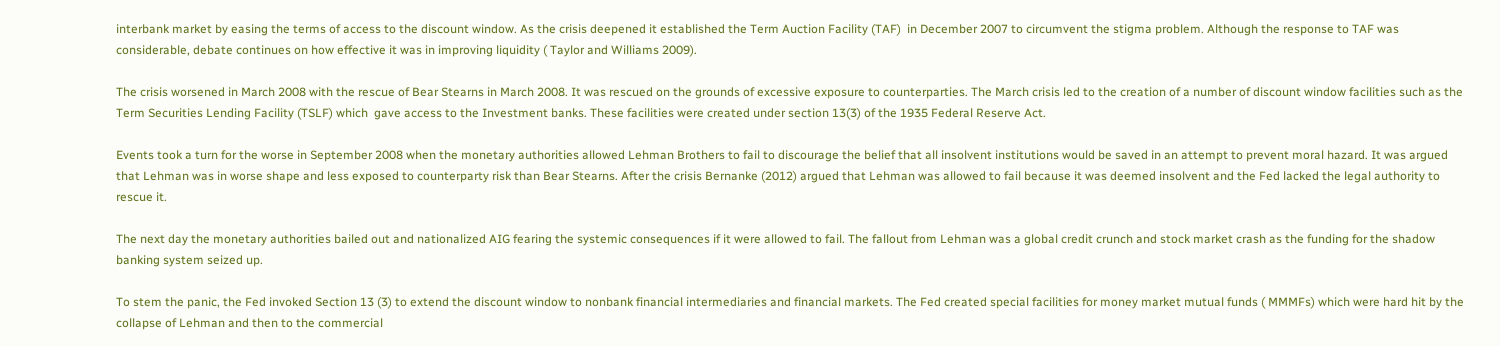interbank market by easing the terms of access to the discount window. As the crisis deepened it established the Term Auction Facility (TAF)  in December 2007 to circumvent the stigma problem. Although the response to TAF was considerable, debate continues on how effective it was in improving liquidity ( Taylor and Williams 2009).

The crisis worsened in March 2008 with the rescue of Bear Stearns in March 2008. It was rescued on the grounds of excessive exposure to counterparties. The March crisis led to the creation of a number of discount window facilities such as the Term Securities Lending Facility (TSLF) which  gave access to the Investment banks. These facilities were created under section 13(3) of the 1935 Federal Reserve Act.

Events took a turn for the worse in September 2008 when the monetary authorities allowed Lehman Brothers to fail to discourage the belief that all insolvent institutions would be saved in an attempt to prevent moral hazard. It was argued that Lehman was in worse shape and less exposed to counterparty risk than Bear Stearns. After the crisis Bernanke (2012) argued that Lehman was allowed to fail because it was deemed insolvent and the Fed lacked the legal authority to rescue it.

The next day the monetary authorities bailed out and nationalized AIG fearing the systemic consequences if it were allowed to fail. The fallout from Lehman was a global credit crunch and stock market crash as the funding for the shadow banking system seized up.

To stem the panic, the Fed invoked Section 13 (3) to extend the discount window to nonbank financial intermediaries and financial markets. The Fed created special facilities for money market mutual funds ( MMMFs) which were hard hit by the collapse of Lehman and then to the commercial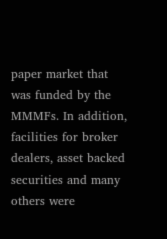paper market that was funded by the MMMFs. In addition, facilities for broker dealers, asset backed securities and many others were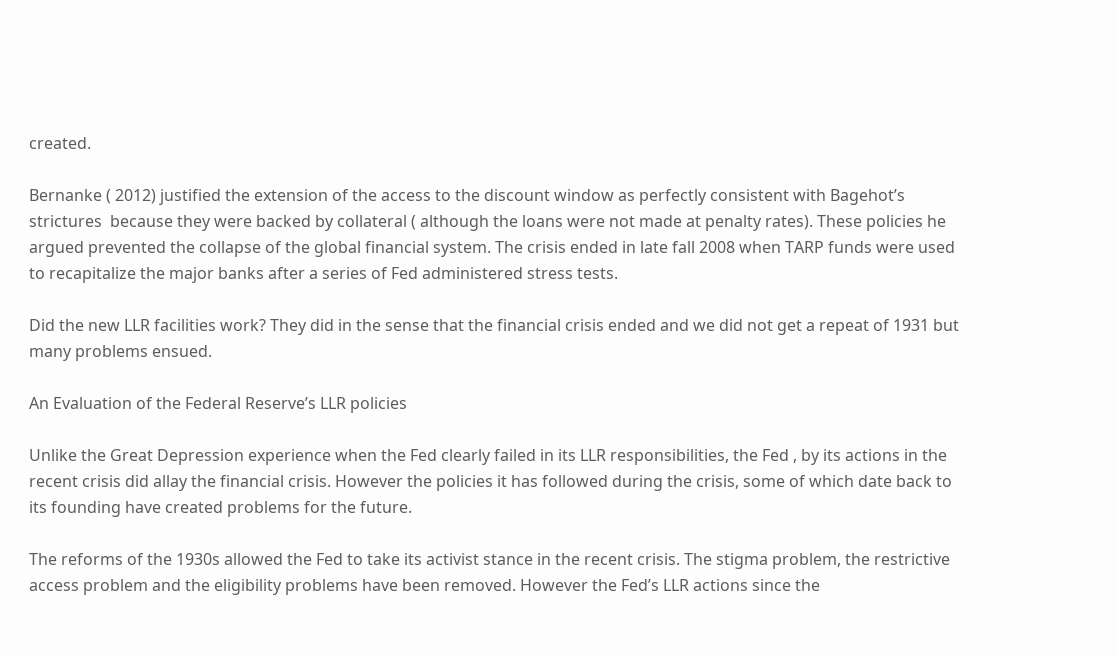created.

Bernanke ( 2012) justified the extension of the access to the discount window as perfectly consistent with Bagehot’s strictures  because they were backed by collateral ( although the loans were not made at penalty rates). These policies he argued prevented the collapse of the global financial system. The crisis ended in late fall 2008 when TARP funds were used to recapitalize the major banks after a series of Fed administered stress tests.

Did the new LLR facilities work? They did in the sense that the financial crisis ended and we did not get a repeat of 1931 but many problems ensued.

An Evaluation of the Federal Reserve’s LLR policies

Unlike the Great Depression experience when the Fed clearly failed in its LLR responsibilities, the Fed , by its actions in the recent crisis did allay the financial crisis. However the policies it has followed during the crisis, some of which date back to its founding have created problems for the future.

The reforms of the 1930s allowed the Fed to take its activist stance in the recent crisis. The stigma problem, the restrictive access problem and the eligibility problems have been removed. However the Fed’s LLR actions since the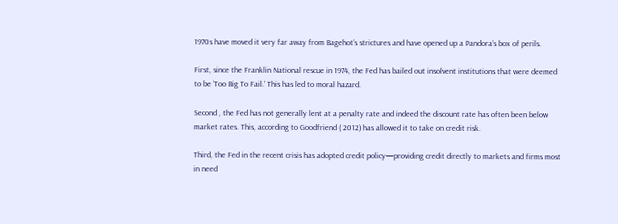1970s have moved it very far away from Bagehot’s strictures and have opened up a Pandora’s box of perils.

First, since the Franklin National rescue in 1974, the Fed has bailed out insolvent institutions that were deemed to be ‘Too Big To Fail.’ This has led to moral hazard.

Second , the Fed has not generally lent at a penalty rate and indeed the discount rate has often been below market rates. This, according to Goodfriend ( 2012) has allowed it to take on credit risk.

Third, the Fed in the recent crisis has adopted credit policy—providing credit directly to markets and firms most in need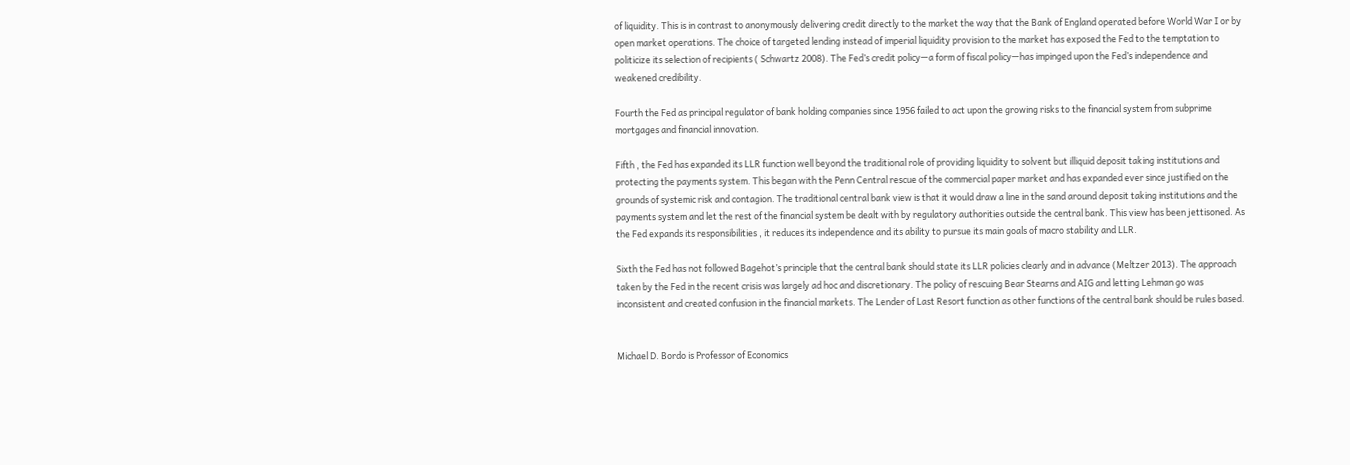of liquidity. This is in contrast to anonymously delivering credit directly to the market the way that the Bank of England operated before World War I or by open market operations. The choice of targeted lending instead of imperial liquidity provision to the market has exposed the Fed to the temptation to politicize its selection of recipients ( Schwartz 2008). The Fed’s credit policy—a form of fiscal policy—has impinged upon the Fed’s independence and weakened credibility.

Fourth the Fed as principal regulator of bank holding companies since 1956 failed to act upon the growing risks to the financial system from subprime mortgages and financial innovation.

Fifth , the Fed has expanded its LLR function well beyond the traditional role of providing liquidity to solvent but illiquid deposit taking institutions and protecting the payments system. This began with the Penn Central rescue of the commercial paper market and has expanded ever since justified on the grounds of systemic risk and contagion. The traditional central bank view is that it would draw a line in the sand around deposit taking institutions and the payments system and let the rest of the financial system be dealt with by regulatory authorities outside the central bank. This view has been jettisoned. As the Fed expands its responsibilities , it reduces its independence and its ability to pursue its main goals of macro stability and LLR.

Sixth the Fed has not followed Bagehot’s principle that the central bank should state its LLR policies clearly and in advance (Meltzer 2013). The approach taken by the Fed in the recent crisis was largely ad hoc and discretionary. The policy of rescuing Bear Stearns and AIG and letting Lehman go was inconsistent and created confusion in the financial markets. The Lender of Last Resort function as other functions of the central bank should be rules based.


Michael D. Bordo is Professor of Economics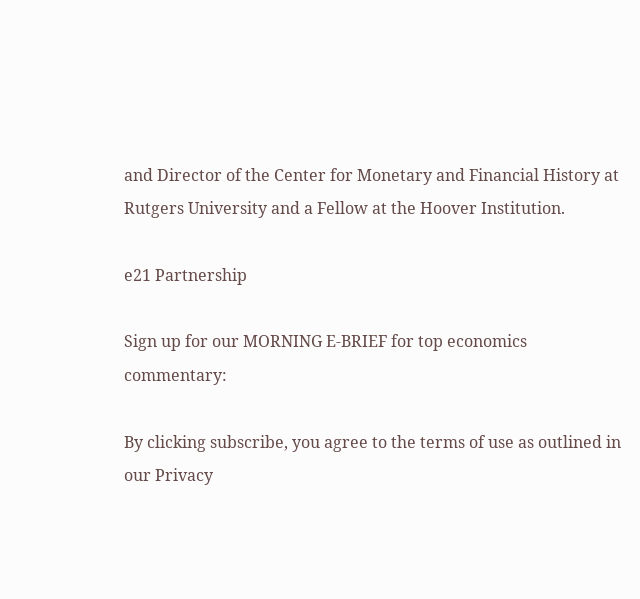and Director of the Center for Monetary and Financial History at Rutgers University and a Fellow at the Hoover Institution.

e21 Partnership

Sign up for our MORNING E-BRIEF for top economics commentary:

By clicking subscribe, you agree to the terms of use as outlined in our Privacy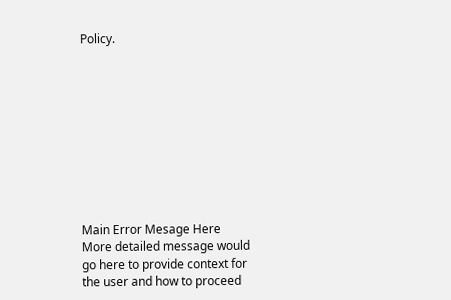Policy.










Main Error Mesage Here
More detailed message would go here to provide context for the user and how to proceed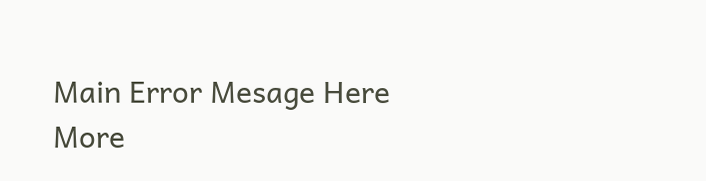Main Error Mesage Here
More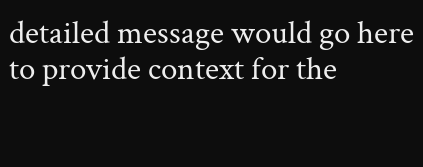detailed message would go here to provide context for the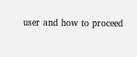user and how to proceed